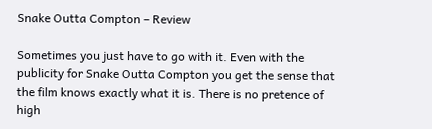Snake Outta Compton – Review

Sometimes you just have to go with it. Even with the publicity for Snake Outta Compton you get the sense that the film knows exactly what it is. There is no pretence of high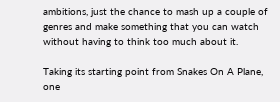ambitions, just the chance to mash up a couple of genres and make something that you can watch without having to think too much about it.

Taking its starting point from Snakes On A Plane, one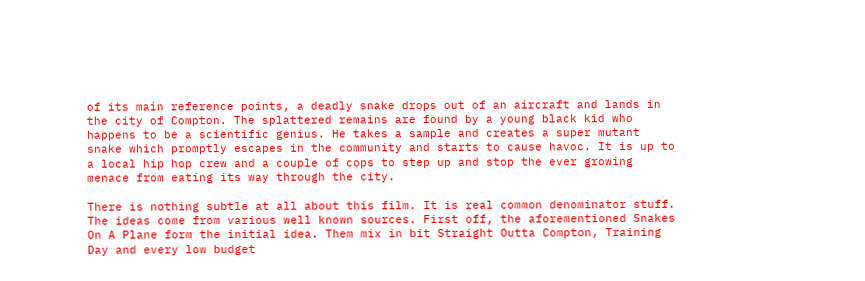of its main reference points, a deadly snake drops out of an aircraft and lands in the city of Compton. The splattered remains are found by a young black kid who happens to be a scientific genius. He takes a sample and creates a super mutant snake which promptly escapes in the community and starts to cause havoc. It is up to a local hip hop crew and a couple of cops to step up and stop the ever growing menace from eating its way through the city.

There is nothing subtle at all about this film. It is real common denominator stuff. The ideas come from various well known sources. First off, the aforementioned Snakes On A Plane form the initial idea. Them mix in bit Straight Outta Compton, Training Day and every low budget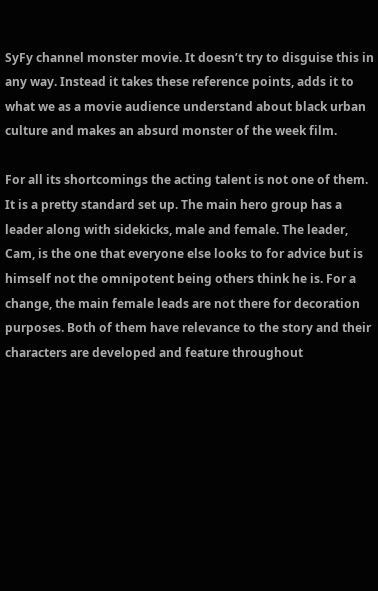SyFy channel monster movie. It doesn’t try to disguise this in any way. Instead it takes these reference points, adds it to what we as a movie audience understand about black urban culture and makes an absurd monster of the week film.

For all its shortcomings the acting talent is not one of them. It is a pretty standard set up. The main hero group has a leader along with sidekicks, male and female. The leader, Cam, is the one that everyone else looks to for advice but is himself not the omnipotent being others think he is. For a change, the main female leads are not there for decoration purposes. Both of them have relevance to the story and their characters are developed and feature throughout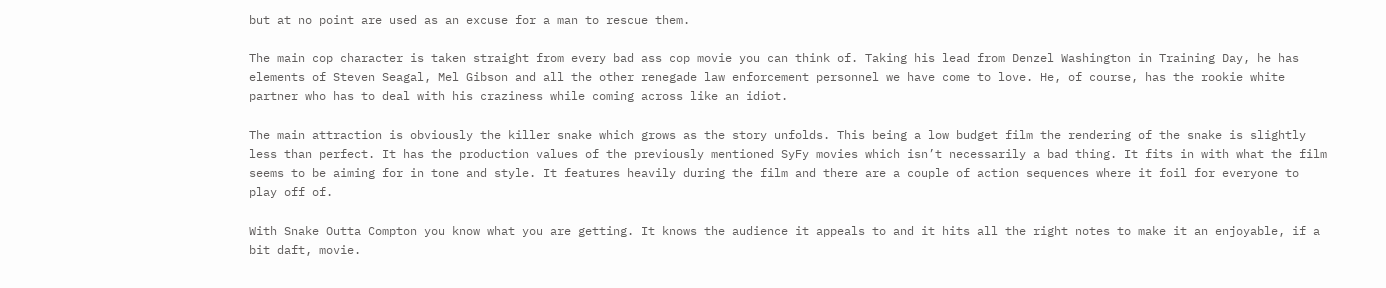but at no point are used as an excuse for a man to rescue them.

The main cop character is taken straight from every bad ass cop movie you can think of. Taking his lead from Denzel Washington in Training Day, he has elements of Steven Seagal, Mel Gibson and all the other renegade law enforcement personnel we have come to love. He, of course, has the rookie white partner who has to deal with his craziness while coming across like an idiot.

The main attraction is obviously the killer snake which grows as the story unfolds. This being a low budget film the rendering of the snake is slightly less than perfect. It has the production values of the previously mentioned SyFy movies which isn’t necessarily a bad thing. It fits in with what the film seems to be aiming for in tone and style. It features heavily during the film and there are a couple of action sequences where it foil for everyone to play off of.

With Snake Outta Compton you know what you are getting. It knows the audience it appeals to and it hits all the right notes to make it an enjoyable, if a bit daft, movie.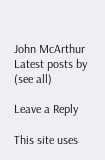John McArthur
Latest posts by (see all)

Leave a Reply

This site uses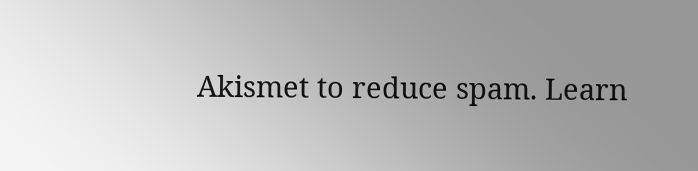Akismet to reduce spam. Learn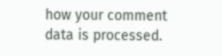how your comment data is processed.